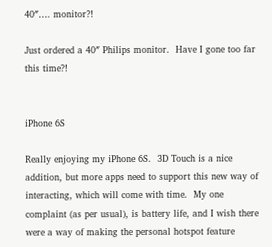40″…. monitor?!

Just ordered a 40″ Philips monitor.  Have I gone too far this time?!


iPhone 6S

Really enjoying my iPhone 6S.  3D Touch is a nice addition, but more apps need to support this new way of interacting, which will come with time.  My one complaint (as per usual), is battery life, and I wish there were a way of making the personal hotspot feature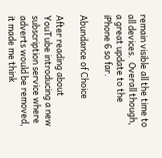remain visible all the time to all devices.  Overall though, a great update to the iPhone 6 so far.

Abundance of Choice

After reading about YouTube introducing a new subscription service where adverts would be removed, it made me think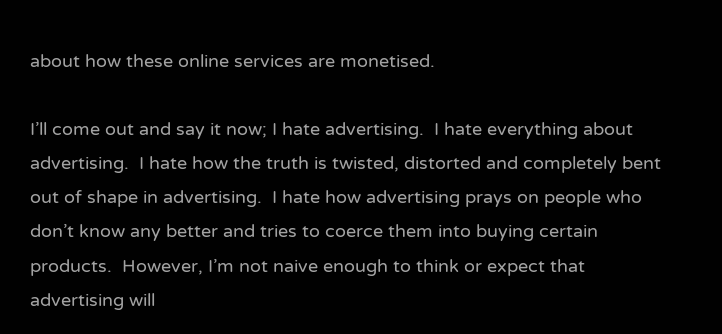about how these online services are monetised.

I’ll come out and say it now; I hate advertising.  I hate everything about advertising.  I hate how the truth is twisted, distorted and completely bent out of shape in advertising.  I hate how advertising prays on people who don’t know any better and tries to coerce them into buying certain products.  However, I’m not naive enough to think or expect that advertising will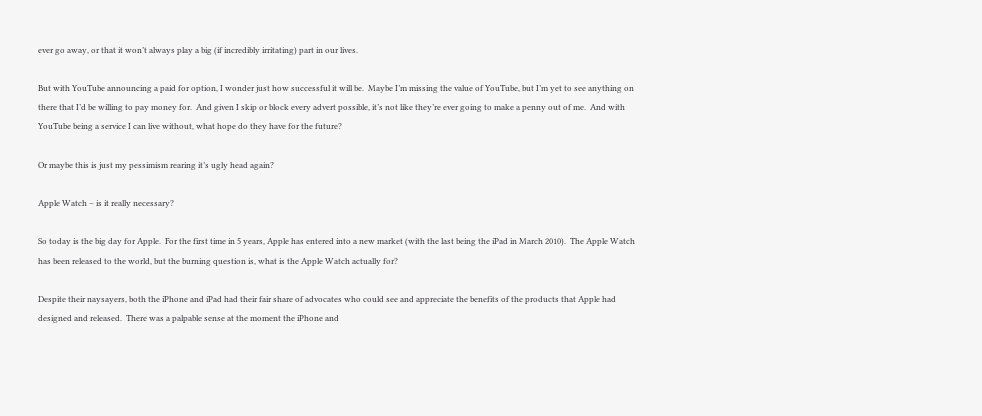ever go away, or that it won’t always play a big (if incredibly irritating) part in our lives.

But with YouTube announcing a paid for option, I wonder just how successful it will be.  Maybe I’m missing the value of YouTube, but I’m yet to see anything on there that I’d be willing to pay money for.  And given I skip or block every advert possible, it’s not like they’re ever going to make a penny out of me.  And with YouTube being a service I can live without, what hope do they have for the future?

Or maybe this is just my pessimism rearing it’s ugly head again?

Apple Watch – is it really necessary?

So today is the big day for Apple.  For the first time in 5 years, Apple has entered into a new market (with the last being the iPad in March 2010).  The Apple Watch has been released to the world, but the burning question is, what is the Apple Watch actually for?

Despite their naysayers, both the iPhone and iPad had their fair share of advocates who could see and appreciate the benefits of the products that Apple had designed and released.  There was a palpable sense at the moment the iPhone and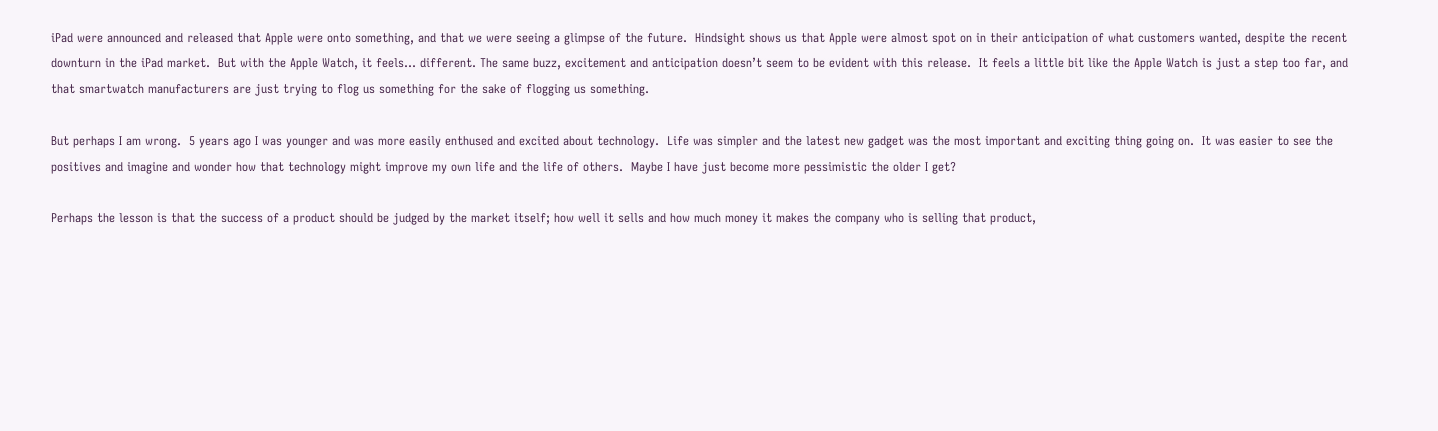iPad were announced and released that Apple were onto something, and that we were seeing a glimpse of the future.  Hindsight shows us that Apple were almost spot on in their anticipation of what customers wanted, despite the recent downturn in the iPad market.  But with the Apple Watch, it feels… different. The same buzz, excitement and anticipation doesn’t seem to be evident with this release.  It feels a little bit like the Apple Watch is just a step too far, and that smartwatch manufacturers are just trying to flog us something for the sake of flogging us something.

But perhaps I am wrong.  5 years ago I was younger and was more easily enthused and excited about technology.  Life was simpler and the latest new gadget was the most important and exciting thing going on.  It was easier to see the positives and imagine and wonder how that technology might improve my own life and the life of others.  Maybe I have just become more pessimistic the older I get?

Perhaps the lesson is that the success of a product should be judged by the market itself; how well it sells and how much money it makes the company who is selling that product,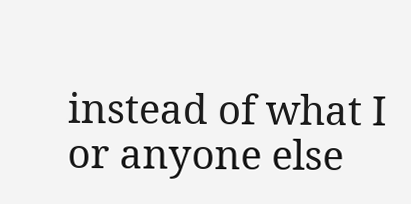instead of what I or anyone else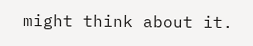might think about it.